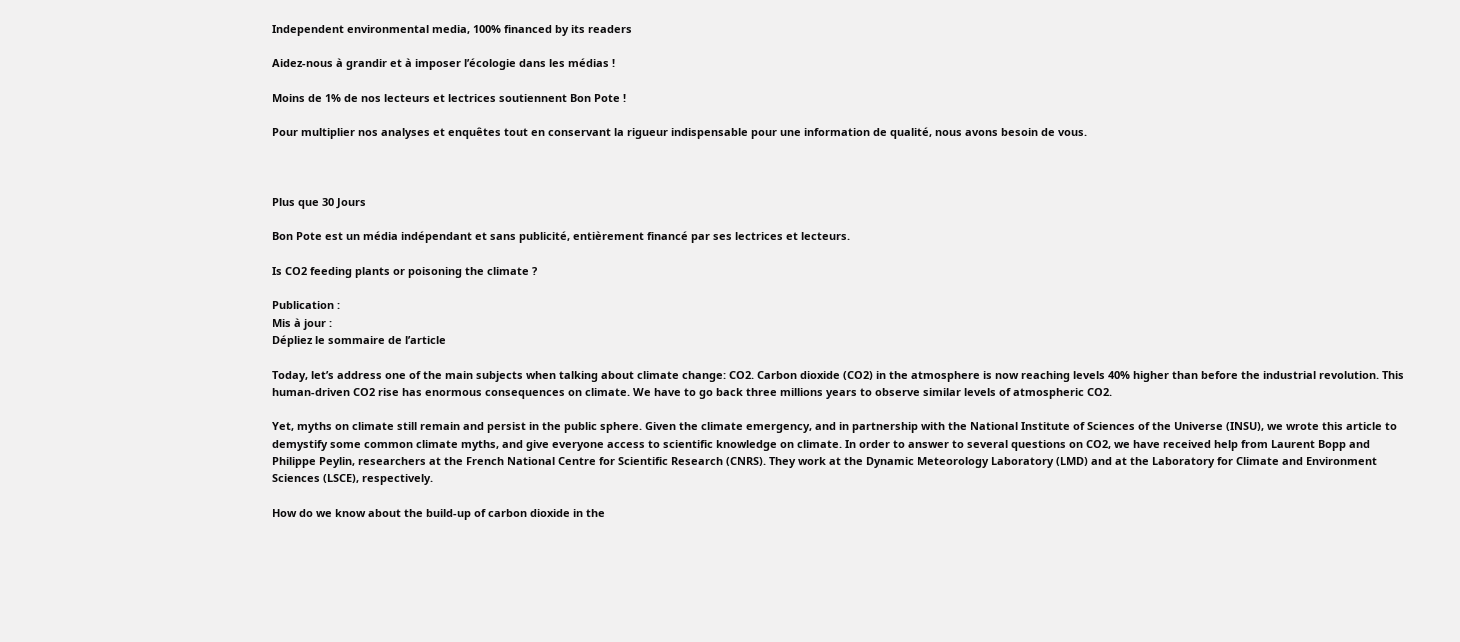Independent environmental media, 100% financed by its readers

Aidez-nous à grandir et à imposer l’écologie dans les médias !

Moins de 1% de nos lecteurs et lectrices soutiennent Bon Pote !

Pour multiplier nos analyses et enquêtes tout en conservant la rigueur indispensable pour une information de qualité, nous avons besoin de vous.



Plus que 30 Jours

Bon Pote est un média indépendant et sans publicité, entièrement financé par ses lectrices et lecteurs.

Is CO2 feeding plants or poisoning the climate ?

Publication :
Mis à jour :
Dépliez le sommaire de l’article

Today, let’s address one of the main subjects when talking about climate change: CO2. Carbon dioxide (CO2) in the atmosphere is now reaching levels 40% higher than before the industrial revolution. This human-driven CO2 rise has enormous consequences on climate. We have to go back three millions years to observe similar levels of atmospheric CO2.

Yet, myths on climate still remain and persist in the public sphere. Given the climate emergency, and in partnership with the National Institute of Sciences of the Universe (INSU), we wrote this article to demystify some common climate myths, and give everyone access to scientific knowledge on climate. In order to answer to several questions on CO2, we have received help from Laurent Bopp and Philippe Peylin, researchers at the French National Centre for Scientific Research (CNRS). They work at the Dynamic Meteorology Laboratory (LMD) and at the Laboratory for Climate and Environment Sciences (LSCE), respectively.

How do we know about the build-up of carbon dioxide in the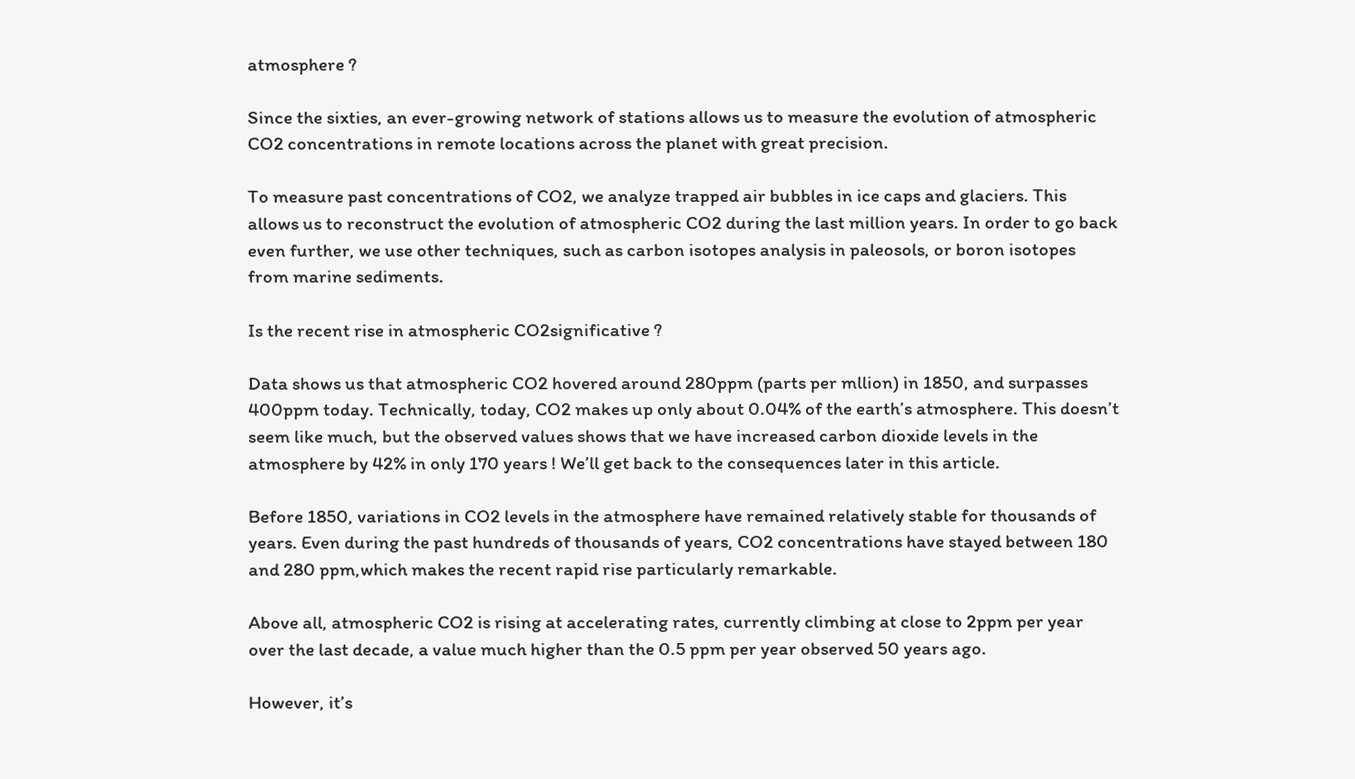atmosphere ?

Since the sixties, an ever-growing network of stations allows us to measure the evolution of atmospheric CO2 concentrations in remote locations across the planet with great precision.

To measure past concentrations of CO2, we analyze trapped air bubbles in ice caps and glaciers. This allows us to reconstruct the evolution of atmospheric CO2 during the last million years. In order to go back even further, we use other techniques, such as carbon isotopes analysis in paleosols, or boron isotopes from marine sediments.

Is the recent rise in atmospheric CO2significative ?

Data shows us that atmospheric CO2 hovered around 280ppm (parts per mllion) in 1850, and surpasses 400ppm today. Technically, today, CO2 makes up only about 0.04% of the earth’s atmosphere. This doesn’t seem like much, but the observed values shows that we have increased carbon dioxide levels in the atmosphere by 42% in only 170 years ! We’ll get back to the consequences later in this article.

Before 1850, variations in CO2 levels in the atmosphere have remained relatively stable for thousands of years. Even during the past hundreds of thousands of years, CO2 concentrations have stayed between 180 and 280 ppm,which makes the recent rapid rise particularly remarkable.

Above all, atmospheric CO2 is rising at accelerating rates, currently climbing at close to 2ppm per year over the last decade, a value much higher than the 0.5 ppm per year observed 50 years ago.

However, it’s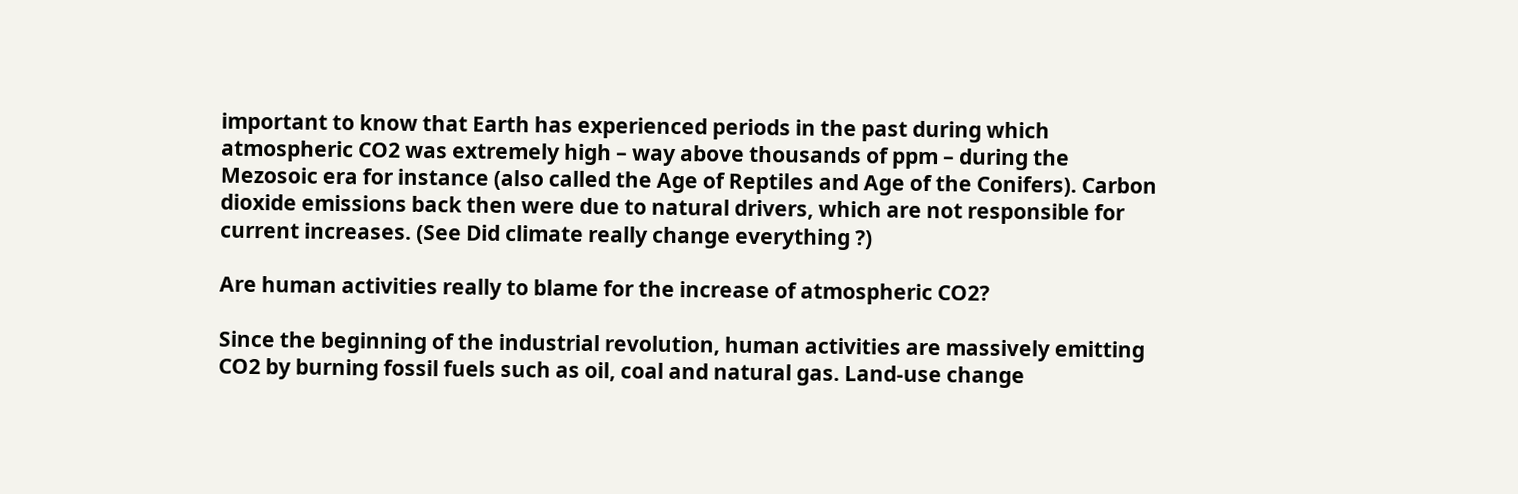important to know that Earth has experienced periods in the past during which atmospheric CO2 was extremely high – way above thousands of ppm – during the Mezosoic era for instance (also called the Age of Reptiles and Age of the Conifers). Carbon dioxide emissions back then were due to natural drivers, which are not responsible for current increases. (See Did climate really change everything ?)

Are human activities really to blame for the increase of atmospheric CO2?

Since the beginning of the industrial revolution, human activities are massively emitting CO2 by burning fossil fuels such as oil, coal and natural gas. Land-use change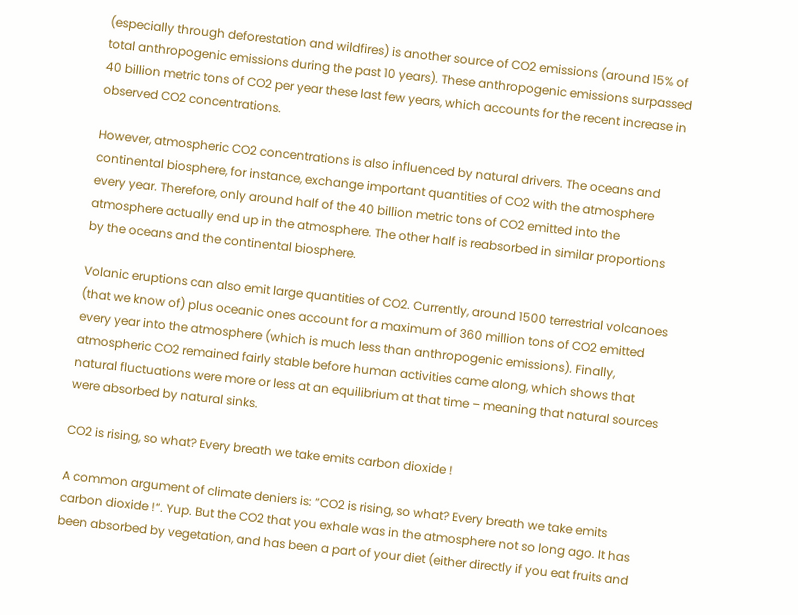(especially through deforestation and wildfires) is another source of CO2 emissions (around 15% of total anthropogenic emissions during the past 10 years). These anthropogenic emissions surpassed 40 billion metric tons of CO2 per year these last few years, which accounts for the recent increase in observed CO2 concentrations.

However, atmospheric CO2 concentrations is also influenced by natural drivers. The oceans and continental biosphere, for instance, exchange important quantities of CO2 with the atmosphere every year. Therefore, only around half of the 40 billion metric tons of CO2 emitted into the atmosphere actually end up in the atmosphere. The other half is reabsorbed in similar proportions by the oceans and the continental biosphere.

Volanic eruptions can also emit large quantities of CO2. Currently, around 1500 terrestrial volcanoes (that we know of) plus oceanic ones account for a maximum of 360 million tons of CO2 emitted every year into the atmosphere (which is much less than anthropogenic emissions). Finally, atmospheric CO2 remained fairly stable before human activities came along, which shows that natural fluctuations were more or less at an equilibrium at that time – meaning that natural sources were absorbed by natural sinks.

CO2 is rising, so what? Every breath we take emits carbon dioxide !

A common argument of climate deniers is: “CO2 is rising, so what? Every breath we take emits carbon dioxide !“. Yup. But the CO2 that you exhale was in the atmosphere not so long ago. It has been absorbed by vegetation, and has been a part of your diet (either directly if you eat fruits and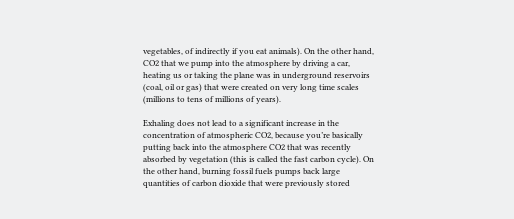vegetables, of indirectly if you eat animals). On the other hand, CO2 that we pump into the atmosphere by driving a car, heating us or taking the plane was in underground reservoirs (coal, oil or gas) that were created on very long time scales (millions to tens of millions of years).

Exhaling does not lead to a significant increase in the concentration of atmospheric CO2, because you’re basically putting back into the atmosphere CO2 that was recently absorbed by vegetation (this is called the fast carbon cycle). On the other hand, burning fossil fuels pumps back large quantities of carbon dioxide that were previously stored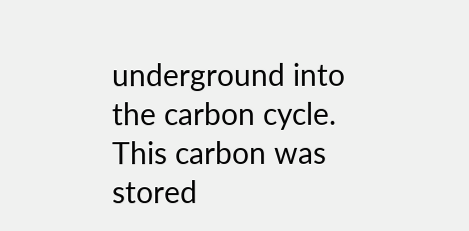underground into the carbon cycle. This carbon was stored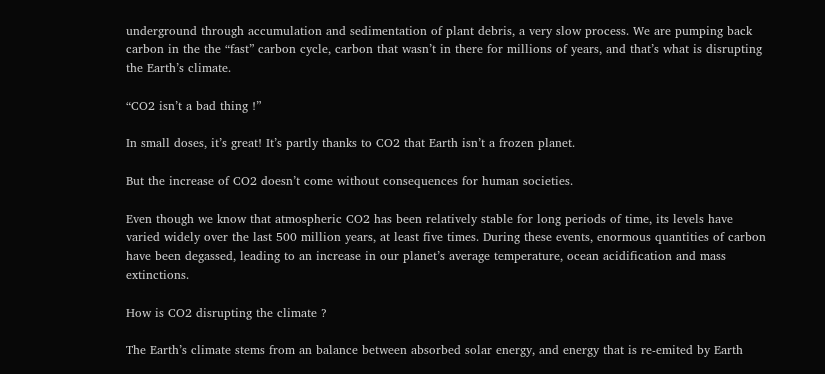underground through accumulation and sedimentation of plant debris, a very slow process. We are pumping back carbon in the the “fast” carbon cycle, carbon that wasn’t in there for millions of years, and that’s what is disrupting the Earth’s climate.

“CO2 isn’t a bad thing !”

In small doses, it’s great! It’s partly thanks to CO2 that Earth isn’t a frozen planet.

But the increase of CO2 doesn’t come without consequences for human societies.

Even though we know that atmospheric CO2 has been relatively stable for long periods of time, its levels have varied widely over the last 500 million years, at least five times. During these events, enormous quantities of carbon have been degassed, leading to an increase in our planet’s average temperature, ocean acidification and mass extinctions.

How is CO2 disrupting the climate ?

The Earth’s climate stems from an balance between absorbed solar energy, and energy that is re-emited by Earth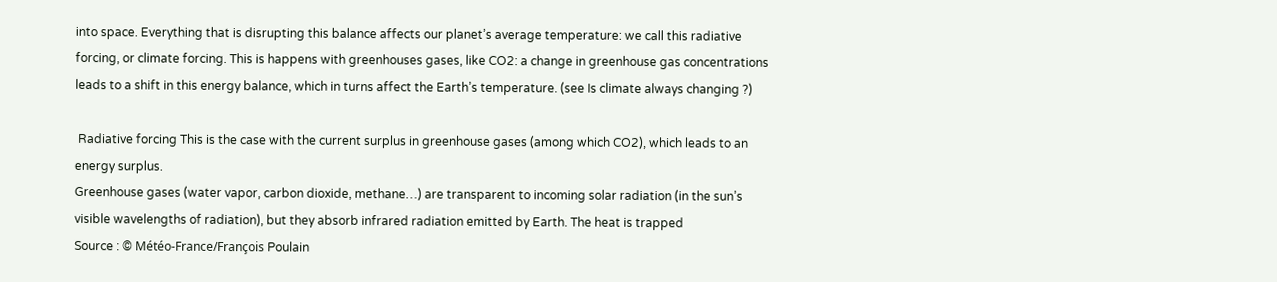into space. Everything that is disrupting this balance affects our planet’s average temperature: we call this radiative forcing, or climate forcing. This is happens with greenhouses gases, like CO2: a change in greenhouse gas concentrations leads to a shift in this energy balance, which in turns affect the Earth’s temperature. (see Is climate always changing ?)

 Radiative forcing This is the case with the current surplus in greenhouse gases (among which CO2), which leads to an energy surplus.
Greenhouse gases (water vapor, carbon dioxide, methane…) are transparent to incoming solar radiation (in the sun’s visible wavelengths of radiation), but they absorb infrared radiation emitted by Earth. The heat is trapped
Source : © Météo-France/François Poulain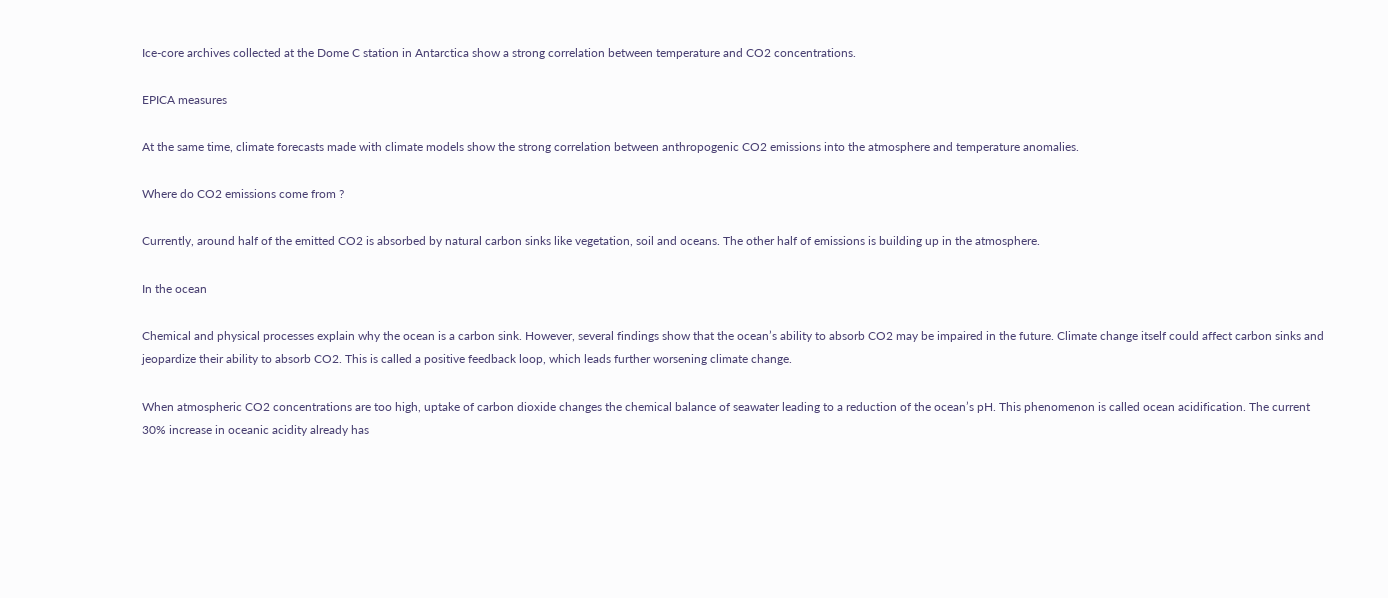Ice-core archives collected at the Dome C station in Antarctica show a strong correlation between temperature and CO2 concentrations.

EPICA measures

At the same time, climate forecasts made with climate models show the strong correlation between anthropogenic CO2 emissions into the atmosphere and temperature anomalies.

Where do CO2 emissions come from ?

Currently, around half of the emitted CO2 is absorbed by natural carbon sinks like vegetation, soil and oceans. The other half of emissions is building up in the atmosphere.

In the ocean

Chemical and physical processes explain why the ocean is a carbon sink. However, several findings show that the ocean’s ability to absorb CO2 may be impaired in the future. Climate change itself could affect carbon sinks and jeopardize their ability to absorb CO2. This is called a positive feedback loop, which leads further worsening climate change.

When atmospheric CO2 concentrations are too high, uptake of carbon dioxide changes the chemical balance of seawater leading to a reduction of the ocean’s pH. This phenomenon is called ocean acidification. The current 30% increase in oceanic acidity already has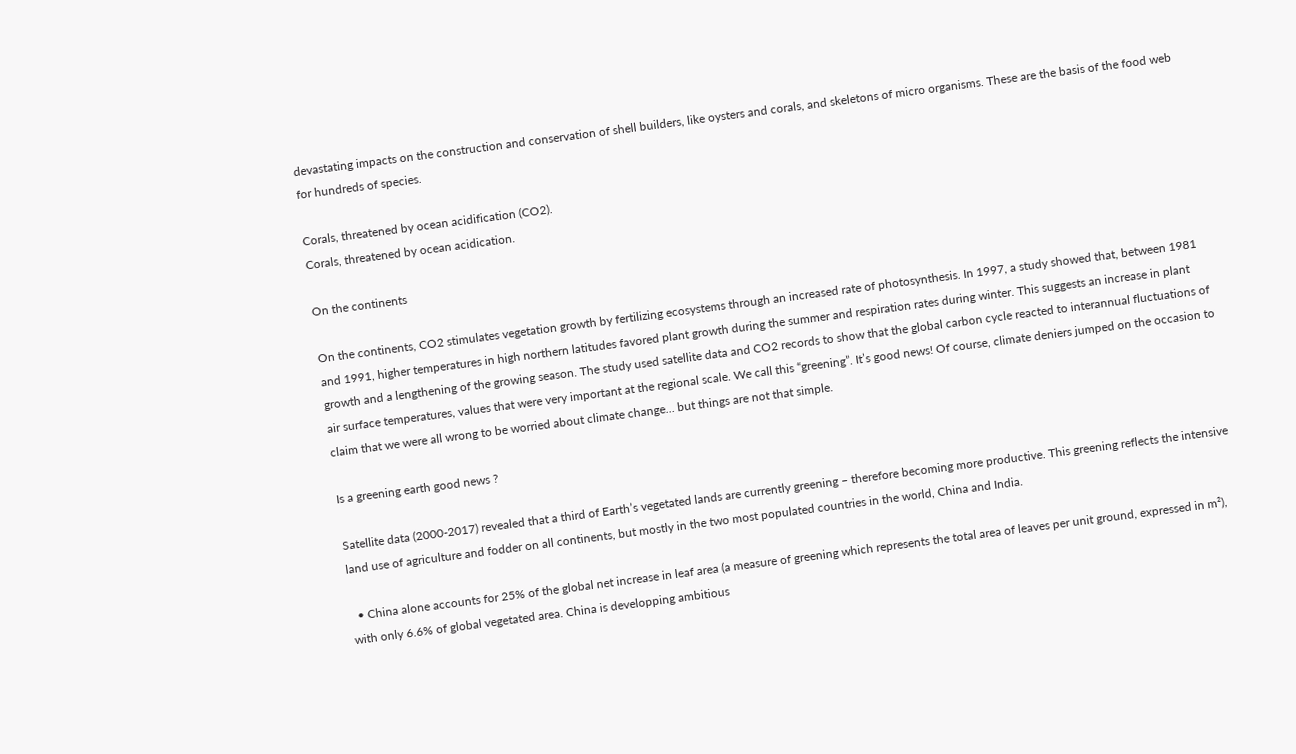devastating impacts on the construction and conservation of shell builders, like oysters and corals, and skeletons of micro organisms. These are the basis of the food web for hundreds of species.

Corals, threatened by ocean acidification (CO2).
Corals, threatened by ocean acidication.

On the continents

On the continents, CO2 stimulates vegetation growth by fertilizing ecosystems through an increased rate of photosynthesis. In 1997, a study showed that, between 1981 and 1991, higher temperatures in high northern latitudes favored plant growth during the summer and respiration rates during winter. This suggests an increase in plant growth and a lengthening of the growing season. The study used satellite data and CO2 records to show that the global carbon cycle reacted to interannual fluctuations of air surface temperatures, values that were very important at the regional scale. We call this “greening”. It’s good news! Of course, climate deniers jumped on the occasion to claim that we were all wrong to be worried about climate change… but things are not that simple.

Is a greening earth good news ?

Satellite data (2000-2017) revealed that a third of Earth’s vegetated lands are currently greening – therefore becoming more productive. This greening reflects the intensive land use of agriculture and fodder on all continents, but mostly in the two most populated countries in the world, China and India.

  • China alone accounts for 25% of the global net increase in leaf area (a measure of greening which represents the total area of leaves per unit ground, expressed in m²), with only 6.6% of global vegetated area. China is developping ambitious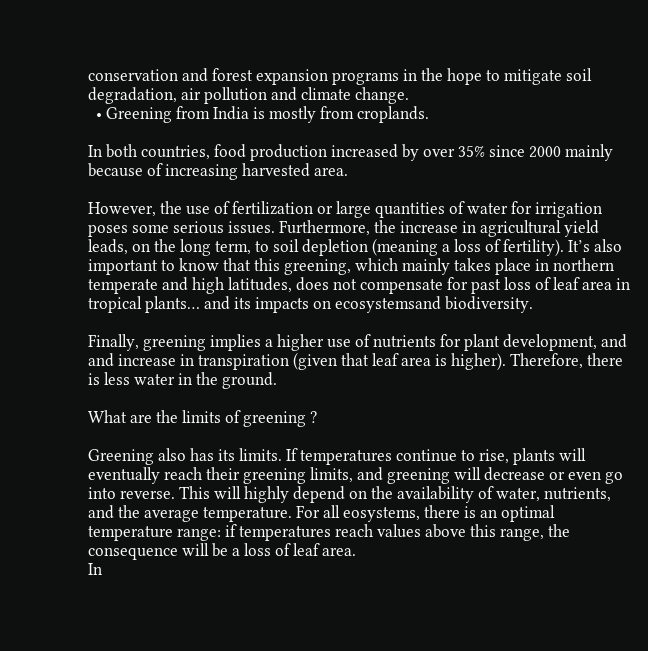conservation and forest expansion programs in the hope to mitigate soil degradation, air pollution and climate change.
  • Greening from India is mostly from croplands.

In both countries, food production increased by over 35% since 2000 mainly because of increasing harvested area.

However, the use of fertilization or large quantities of water for irrigation poses some serious issues. Furthermore, the increase in agricultural yield leads, on the long term, to soil depletion (meaning a loss of fertility). It’s also important to know that this greening, which mainly takes place in northern temperate and high latitudes, does not compensate for past loss of leaf area in tropical plants… and its impacts on ecosystemsand biodiversity.

Finally, greening implies a higher use of nutrients for plant development, and and increase in transpiration (given that leaf area is higher). Therefore, there is less water in the ground.

What are the limits of greening ?

Greening also has its limits. If temperatures continue to rise, plants will eventually reach their greening limits, and greening will decrease or even go into reverse. This will highly depend on the availability of water, nutrients, and the average temperature. For all eosystems, there is an optimal temperature range: if temperatures reach values above this range, the consequence will be a loss of leaf area.
In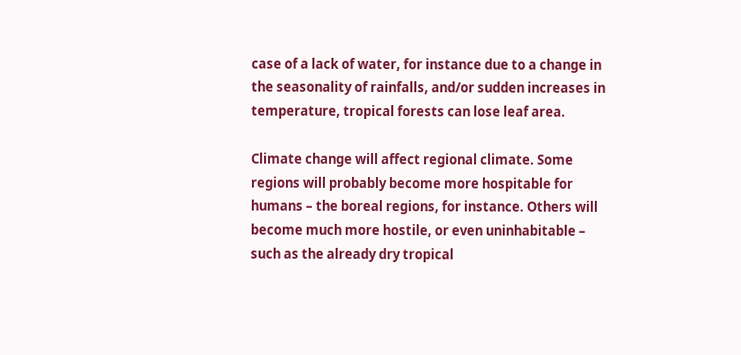case of a lack of water, for instance due to a change in the seasonality of rainfalls, and/or sudden increases in temperature, tropical forests can lose leaf area.

Climate change will affect regional climate. Some regions will probably become more hospitable for humans – the boreal regions, for instance. Others will become much more hostile, or even uninhabitable – such as the already dry tropical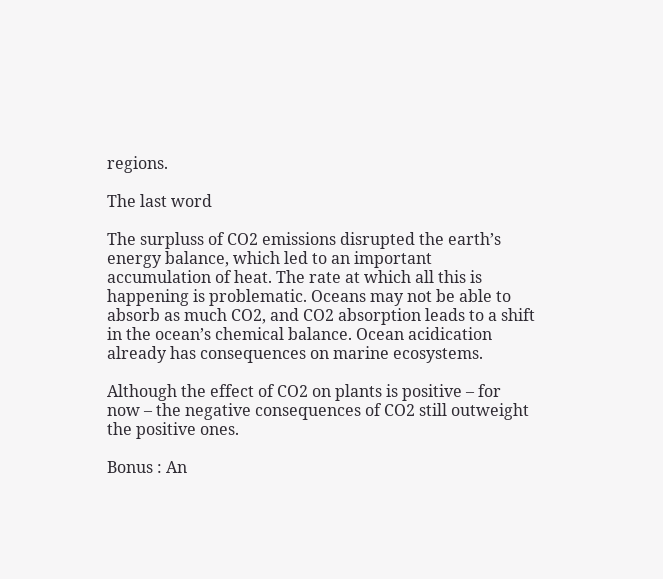regions.

The last word

The surpluss of CO2 emissions disrupted the earth’s energy balance, which led to an important accumulation of heat. The rate at which all this is happening is problematic. Oceans may not be able to absorb as much CO2, and CO2 absorption leads to a shift in the ocean’s chemical balance. Ocean acidication already has consequences on marine ecosystems.

Although the effect of CO2 on plants is positive – for now – the negative consequences of CO2 still outweight the positive ones.

Bonus : An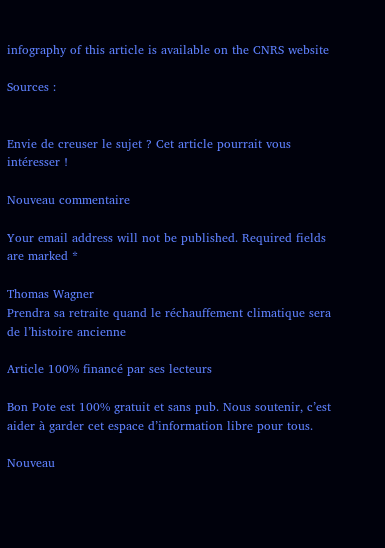infography of this article is available on the CNRS website

Sources :


Envie de creuser le sujet ? Cet article pourrait vous intéresser !

Nouveau commentaire

Your email address will not be published. Required fields are marked *

Thomas Wagner
Prendra sa retraite quand le réchauffement climatique sera de l’histoire ancienne

Article 100% financé par ses lecteurs

Bon Pote est 100% gratuit et sans pub. Nous soutenir, c’est aider à garder cet espace d’information libre pour tous.

Nouveau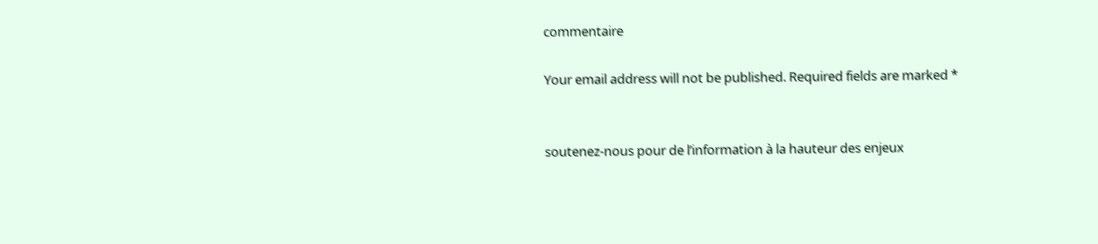commentaire

Your email address will not be published. Required fields are marked *


soutenez-nous pour de l’information à la hauteur des enjeux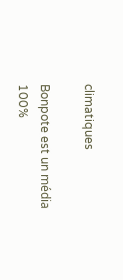climatiques

Bonpote est un média 100%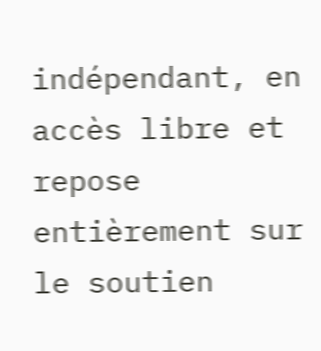indépendant, en accès libre et repose entièrement sur le soutien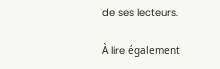de ses lecteurs.

À lire également